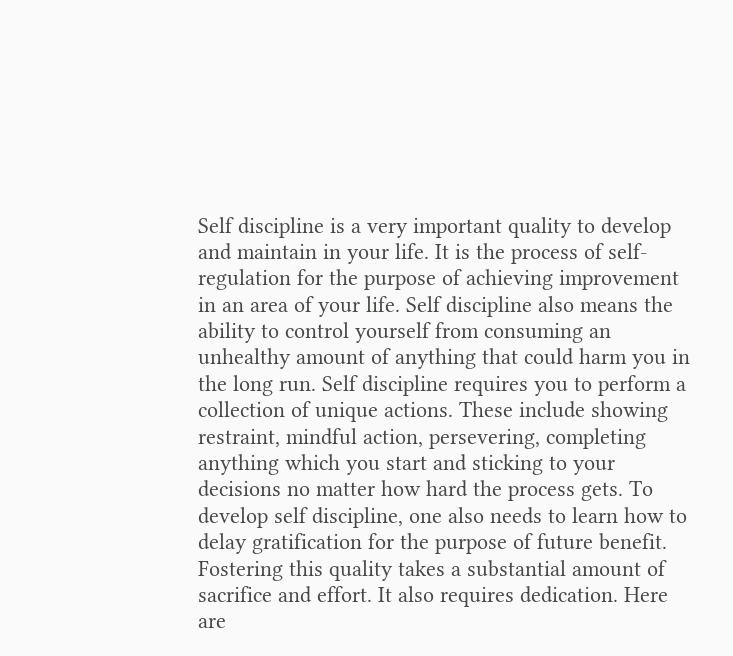Self discipline is a very important quality to develop and maintain in your life. It is the process of self-regulation for the purpose of achieving improvement in an area of your life. Self discipline also means the ability to control yourself from consuming an unhealthy amount of anything that could harm you in the long run. Self discipline requires you to perform a collection of unique actions. These include showing restraint, mindful action, persevering, completing anything which you start and sticking to your decisions no matter how hard the process gets. To develop self discipline, one also needs to learn how to delay gratification for the purpose of future benefit. Fostering this quality takes a substantial amount of sacrifice and effort. It also requires dedication. Here are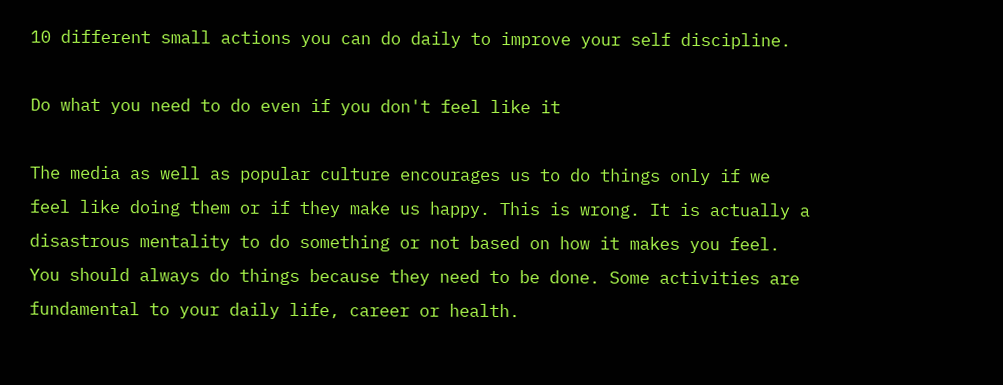10 different small actions you can do daily to improve your self discipline.

Do what you need to do even if you don't feel like it

The media as well as popular culture encourages us to do things only if we feel like doing them or if they make us happy. This is wrong. It is actually a disastrous mentality to do something or not based on how it makes you feel. You should always do things because they need to be done. Some activities are fundamental to your daily life, career or health.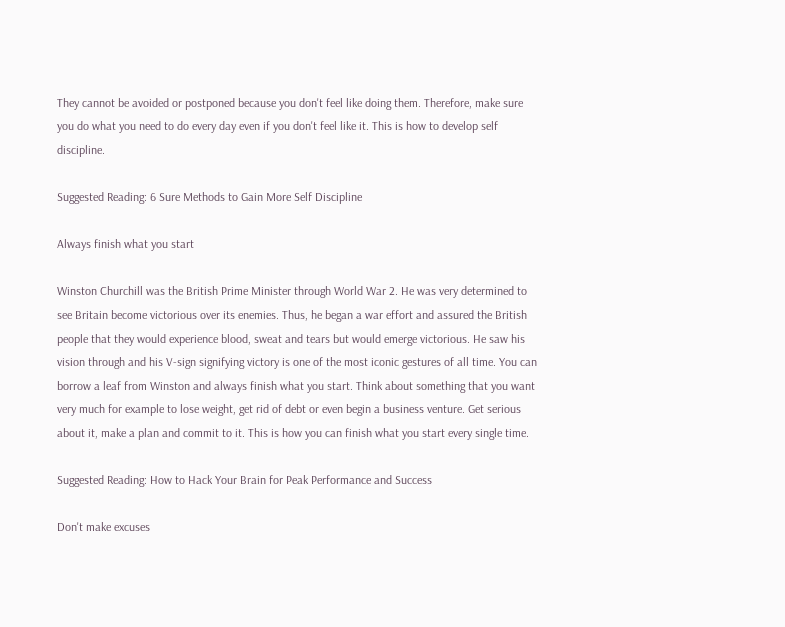They cannot be avoided or postponed because you don't feel like doing them. Therefore, make sure you do what you need to do every day even if you don't feel like it. This is how to develop self discipline.

Suggested Reading: 6 Sure Methods to Gain More Self Discipline

Always finish what you start

Winston Churchill was the British Prime Minister through World War 2. He was very determined to see Britain become victorious over its enemies. Thus, he began a war effort and assured the British people that they would experience blood, sweat and tears but would emerge victorious. He saw his vision through and his V-sign signifying victory is one of the most iconic gestures of all time. You can borrow a leaf from Winston and always finish what you start. Think about something that you want very much for example to lose weight, get rid of debt or even begin a business venture. Get serious about it, make a plan and commit to it. This is how you can finish what you start every single time.

Suggested Reading: How to Hack Your Brain for Peak Performance and Success

Don't make excuses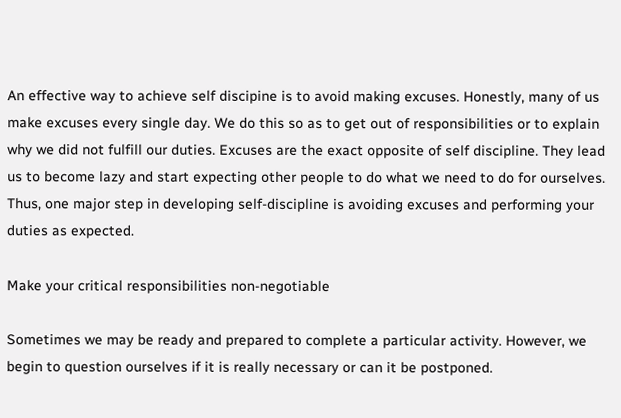An effective way to achieve self discipine is to avoid making excuses. Honestly, many of us make excuses every single day. We do this so as to get out of responsibilities or to explain why we did not fulfill our duties. Excuses are the exact opposite of self discipline. They lead us to become lazy and start expecting other people to do what we need to do for ourselves. Thus, one major step in developing self-discipline is avoiding excuses and performing your duties as expected.

Make your critical responsibilities non-negotiable

Sometimes we may be ready and prepared to complete a particular activity. However, we begin to question ourselves if it is really necessary or can it be postponed.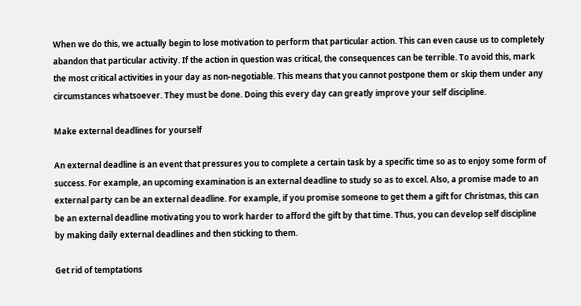When we do this, we actually begin to lose motivation to perform that particular action. This can even cause us to completely abandon that particular activity. If the action in question was critical, the consequences can be terrible. To avoid this, mark the most critical activities in your day as non-negotiable. This means that you cannot postpone them or skip them under any circumstances whatsoever. They must be done. Doing this every day can greatly improve your self discipline.

Make external deadlines for yourself

An external deadline is an event that pressures you to complete a certain task by a specific time so as to enjoy some form of success. For example, an upcoming examination is an external deadline to study so as to excel. Also, a promise made to an external party can be an external deadline. For example, if you promise someone to get them a gift for Christmas, this can be an external deadline motivating you to work harder to afford the gift by that time. Thus, you can develop self discipline by making daily external deadlines and then sticking to them.

Get rid of temptations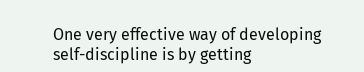One very effective way of developing self-discipline is by getting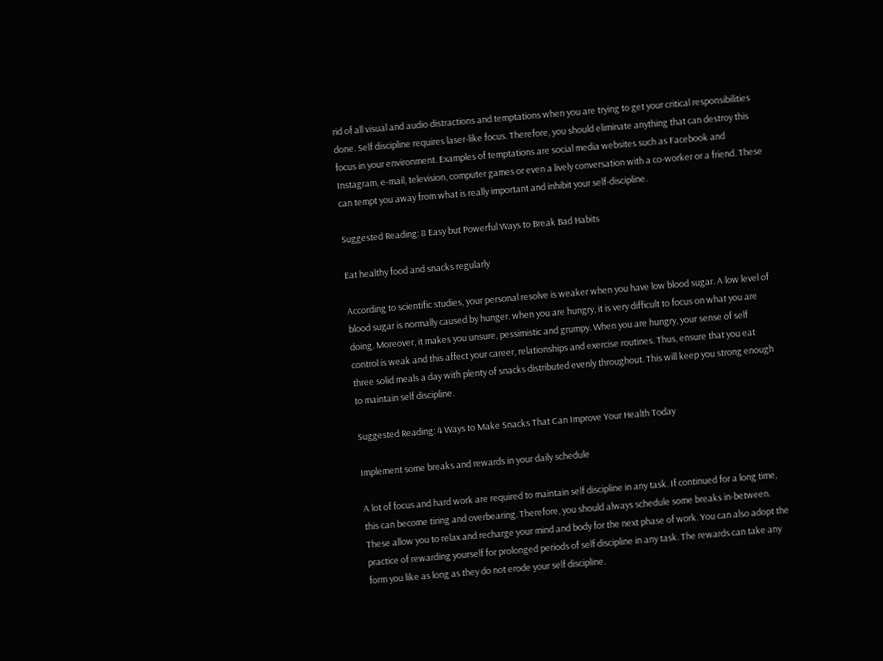rid of all visual and audio distractions and temptations when you are trying to get your critical responsibilities done. Self discipline requires laser-like focus. Therefore, you should eliminate anything that can destroy this focus in your environment. Examples of temptations are social media websites such as Facebook and Instagram, e-mail, television, computer games or even a lively conversation with a co-worker or a friend. These can tempt you away from what is really important and inhibit your self-discipline.

Suggested Reading: 8 Easy but Powerful Ways to Break Bad Habits

Eat healthy food and snacks regularly

According to scientific studies, your personal resolve is weaker when you have low blood sugar. A low level of blood sugar is normally caused by hunger. when you are hungry, it is very difficult to focus on what you are doing. Moreover, it makes you unsure, pessimistic and grumpy. When you are hungry, your sense of self control is weak and this affect your career, relationships and exercise routines. Thus, ensure that you eat three solid meals a day with plenty of snacks distributed evenly throughout. This will keep you strong enough to maintain self discipline.

Suggested Reading: 4 Ways to Make Snacks That Can Improve Your Health Today

Implement some breaks and rewards in your daily schedule

A lot of focus and hard work are required to maintain self discipline in any task. If continued for a long time, this can become tiring and overbearing. Therefore, you should always schedule some breaks in-between. These allow you to relax and recharge your mind and body for the next phase of work. You can also adopt the practice of rewarding yourself for prolonged periods of self discipline in any task. The rewards can take any form you like as long as they do not erode your self discipline.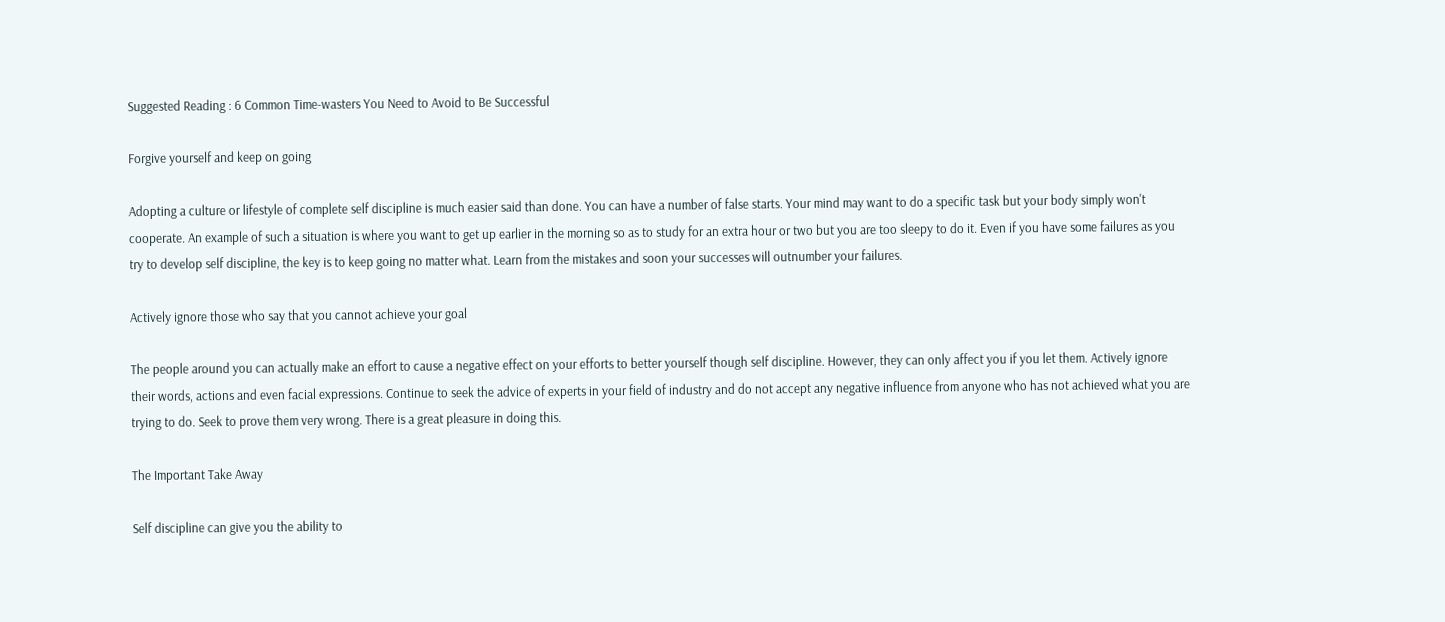Suggested Reading : 6 Common Time-wasters You Need to Avoid to Be Successful

Forgive yourself and keep on going

Adopting a culture or lifestyle of complete self discipline is much easier said than done. You can have a number of false starts. Your mind may want to do a specific task but your body simply won't cooperate. An example of such a situation is where you want to get up earlier in the morning so as to study for an extra hour or two but you are too sleepy to do it. Even if you have some failures as you try to develop self discipline, the key is to keep going no matter what. Learn from the mistakes and soon your successes will outnumber your failures.

Actively ignore those who say that you cannot achieve your goal

The people around you can actually make an effort to cause a negative effect on your efforts to better yourself though self discipline. However, they can only affect you if you let them. Actively ignore their words, actions and even facial expressions. Continue to seek the advice of experts in your field of industry and do not accept any negative influence from anyone who has not achieved what you are trying to do. Seek to prove them very wrong. There is a great pleasure in doing this.

The Important Take Away

Self discipline can give you the ability to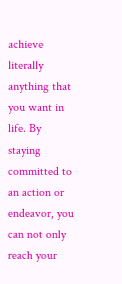achieve literally anything that you want in life. By staying committed to an action or endeavor, you can not only reach your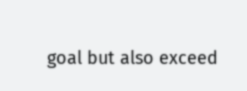goal but also exceed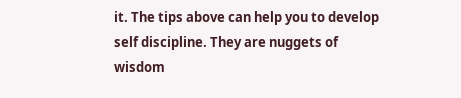it. The tips above can help you to develop self discipline. They are nuggets of wisdom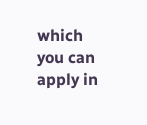which you can apply in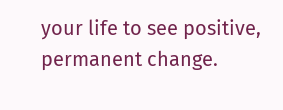your life to see positive, permanent change.